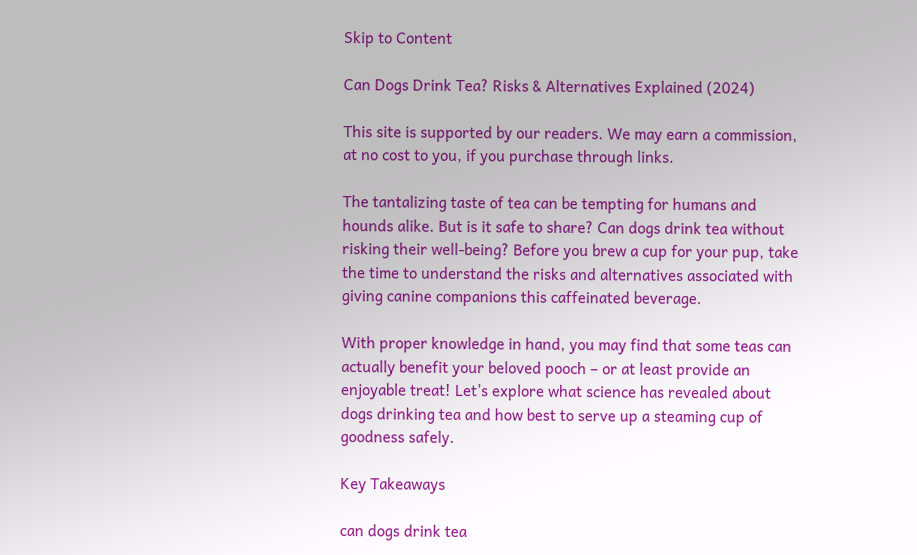Skip to Content

Can Dogs Drink Tea? Risks & Alternatives Explained (2024)

This site is supported by our readers. We may earn a commission, at no cost to you, if you purchase through links.

The tantalizing taste of tea can be tempting for humans and hounds alike. But is it safe to share? Can dogs drink tea without risking their well-being? Before you brew a cup for your pup, take the time to understand the risks and alternatives associated with giving canine companions this caffeinated beverage.

With proper knowledge in hand, you may find that some teas can actually benefit your beloved pooch – or at least provide an enjoyable treat! Let’s explore what science has revealed about dogs drinking tea and how best to serve up a steaming cup of goodness safely.

Key Takeaways

can dogs drink tea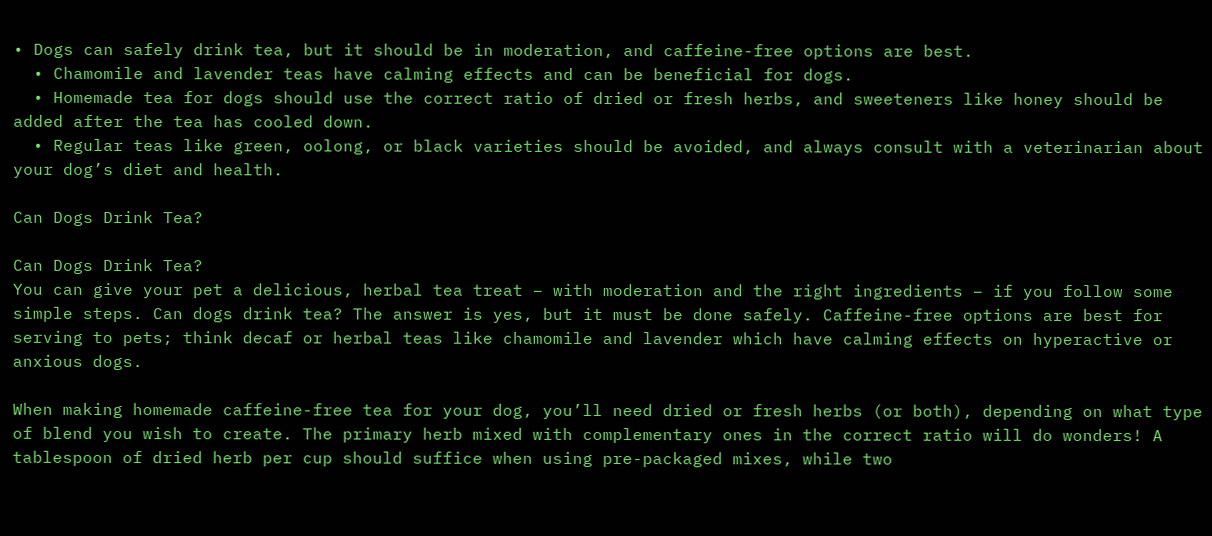• Dogs can safely drink tea, but it should be in moderation, and caffeine-free options are best.
  • Chamomile and lavender teas have calming effects and can be beneficial for dogs.
  • Homemade tea for dogs should use the correct ratio of dried or fresh herbs, and sweeteners like honey should be added after the tea has cooled down.
  • Regular teas like green, oolong, or black varieties should be avoided, and always consult with a veterinarian about your dog’s diet and health.

Can Dogs Drink Tea?

Can Dogs Drink Tea?
You can give your pet a delicious, herbal tea treat – with moderation and the right ingredients – if you follow some simple steps. Can dogs drink tea? The answer is yes, but it must be done safely. Caffeine-free options are best for serving to pets; think decaf or herbal teas like chamomile and lavender which have calming effects on hyperactive or anxious dogs.

When making homemade caffeine-free tea for your dog, you’ll need dried or fresh herbs (or both), depending on what type of blend you wish to create. The primary herb mixed with complementary ones in the correct ratio will do wonders! A tablespoon of dried herb per cup should suffice when using pre-packaged mixes, while two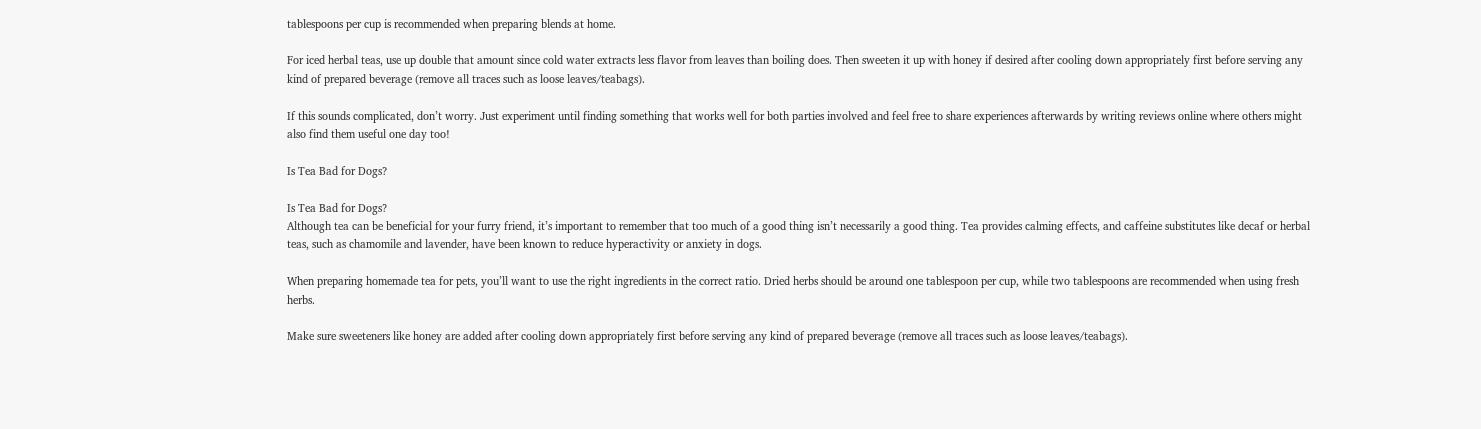tablespoons per cup is recommended when preparing blends at home.

For iced herbal teas, use up double that amount since cold water extracts less flavor from leaves than boiling does. Then sweeten it up with honey if desired after cooling down appropriately first before serving any kind of prepared beverage (remove all traces such as loose leaves/teabags).

If this sounds complicated, don’t worry. Just experiment until finding something that works well for both parties involved and feel free to share experiences afterwards by writing reviews online where others might also find them useful one day too!

Is Tea Bad for Dogs?

Is Tea Bad for Dogs?
Although tea can be beneficial for your furry friend, it’s important to remember that too much of a good thing isn’t necessarily a good thing. Tea provides calming effects, and caffeine substitutes like decaf or herbal teas, such as chamomile and lavender, have been known to reduce hyperactivity or anxiety in dogs.

When preparing homemade tea for pets, you’ll want to use the right ingredients in the correct ratio. Dried herbs should be around one tablespoon per cup, while two tablespoons are recommended when using fresh herbs.

Make sure sweeteners like honey are added after cooling down appropriately first before serving any kind of prepared beverage (remove all traces such as loose leaves/teabags).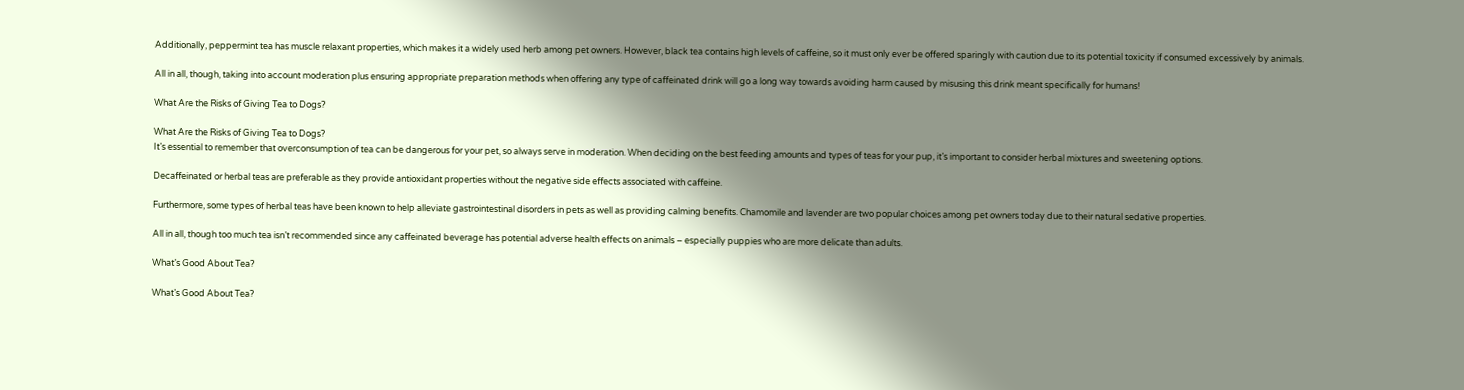Additionally, peppermint tea has muscle relaxant properties, which makes it a widely used herb among pet owners. However, black tea contains high levels of caffeine, so it must only ever be offered sparingly with caution due to its potential toxicity if consumed excessively by animals.

All in all, though, taking into account moderation plus ensuring appropriate preparation methods when offering any type of caffeinated drink will go a long way towards avoiding harm caused by misusing this drink meant specifically for humans!

What Are the Risks of Giving Tea to Dogs?

What Are the Risks of Giving Tea to Dogs?
It’s essential to remember that overconsumption of tea can be dangerous for your pet, so always serve in moderation. When deciding on the best feeding amounts and types of teas for your pup, it’s important to consider herbal mixtures and sweetening options.

Decaffeinated or herbal teas are preferable as they provide antioxidant properties without the negative side effects associated with caffeine.

Furthermore, some types of herbal teas have been known to help alleviate gastrointestinal disorders in pets as well as providing calming benefits. Chamomile and lavender are two popular choices among pet owners today due to their natural sedative properties.

All in all, though too much tea isn’t recommended since any caffeinated beverage has potential adverse health effects on animals – especially puppies who are more delicate than adults.

What’s Good About Tea?

What’s Good About Tea?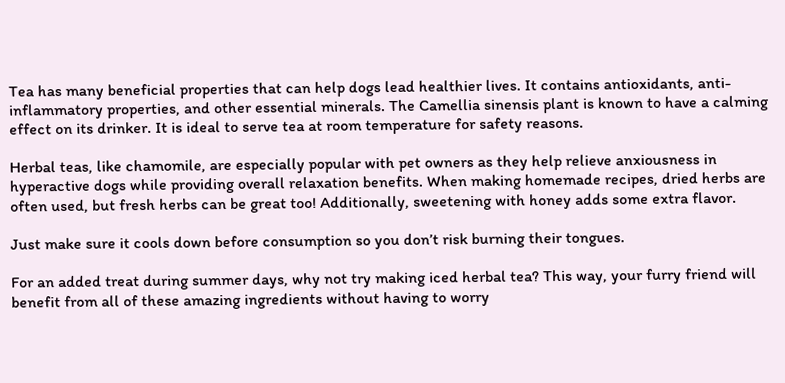Tea has many beneficial properties that can help dogs lead healthier lives. It contains antioxidants, anti-inflammatory properties, and other essential minerals. The Camellia sinensis plant is known to have a calming effect on its drinker. It is ideal to serve tea at room temperature for safety reasons.

Herbal teas, like chamomile, are especially popular with pet owners as they help relieve anxiousness in hyperactive dogs while providing overall relaxation benefits. When making homemade recipes, dried herbs are often used, but fresh herbs can be great too! Additionally, sweetening with honey adds some extra flavor.

Just make sure it cools down before consumption so you don’t risk burning their tongues.

For an added treat during summer days, why not try making iced herbal tea? This way, your furry friend will benefit from all of these amazing ingredients without having to worry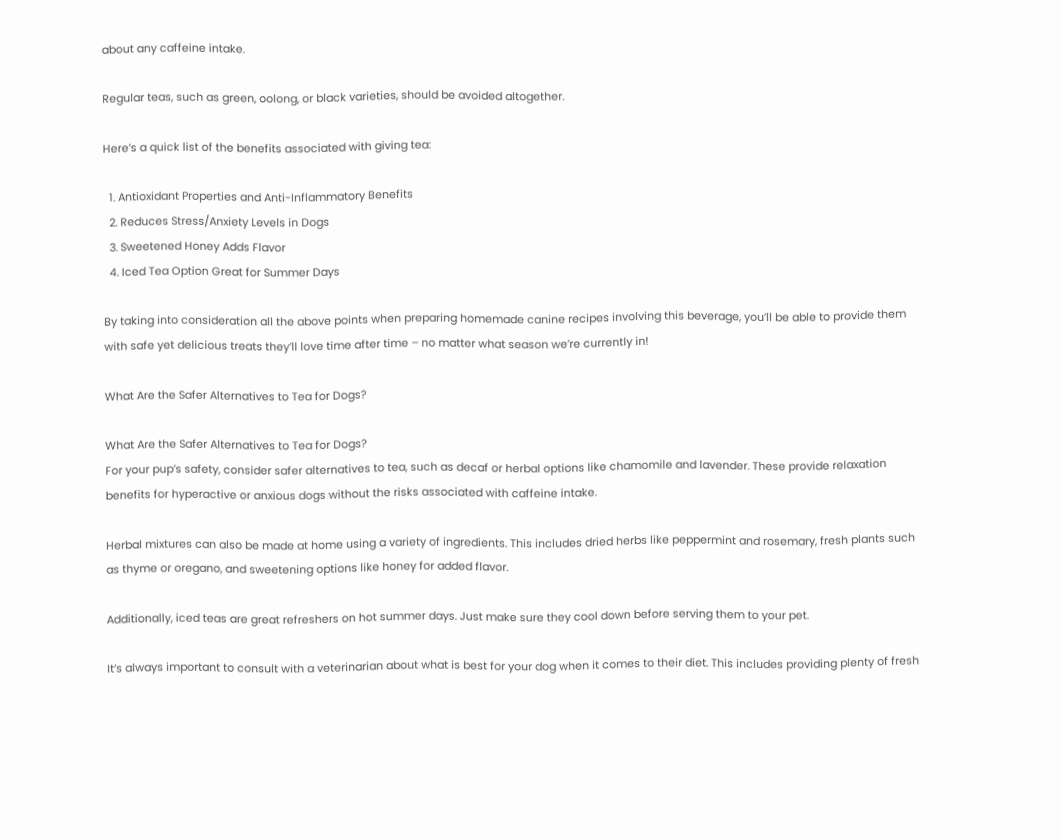about any caffeine intake.

Regular teas, such as green, oolong, or black varieties, should be avoided altogether.

Here’s a quick list of the benefits associated with giving tea:

  1. Antioxidant Properties and Anti-Inflammatory Benefits
  2. Reduces Stress/Anxiety Levels in Dogs
  3. Sweetened Honey Adds Flavor
  4. Iced Tea Option Great for Summer Days

By taking into consideration all the above points when preparing homemade canine recipes involving this beverage, you’ll be able to provide them with safe yet delicious treats they’ll love time after time – no matter what season we’re currently in!

What Are the Safer Alternatives to Tea for Dogs?

What Are the Safer Alternatives to Tea for Dogs?
For your pup’s safety, consider safer alternatives to tea, such as decaf or herbal options like chamomile and lavender. These provide relaxation benefits for hyperactive or anxious dogs without the risks associated with caffeine intake.

Herbal mixtures can also be made at home using a variety of ingredients. This includes dried herbs like peppermint and rosemary, fresh plants such as thyme or oregano, and sweetening options like honey for added flavor.

Additionally, iced teas are great refreshers on hot summer days. Just make sure they cool down before serving them to your pet.

It’s always important to consult with a veterinarian about what is best for your dog when it comes to their diet. This includes providing plenty of fresh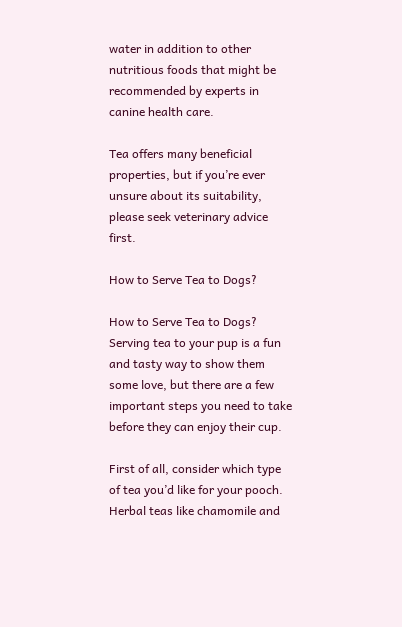water in addition to other nutritious foods that might be recommended by experts in canine health care.

Tea offers many beneficial properties, but if you’re ever unsure about its suitability, please seek veterinary advice first.

How to Serve Tea to Dogs?

How to Serve Tea to Dogs?
Serving tea to your pup is a fun and tasty way to show them some love, but there are a few important steps you need to take before they can enjoy their cup.

First of all, consider which type of tea you’d like for your pooch. Herbal teas like chamomile and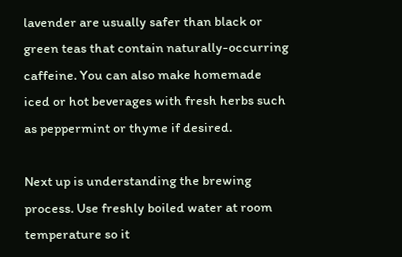lavender are usually safer than black or green teas that contain naturally-occurring caffeine. You can also make homemade iced or hot beverages with fresh herbs such as peppermint or thyme if desired.

Next up is understanding the brewing process. Use freshly boiled water at room temperature so it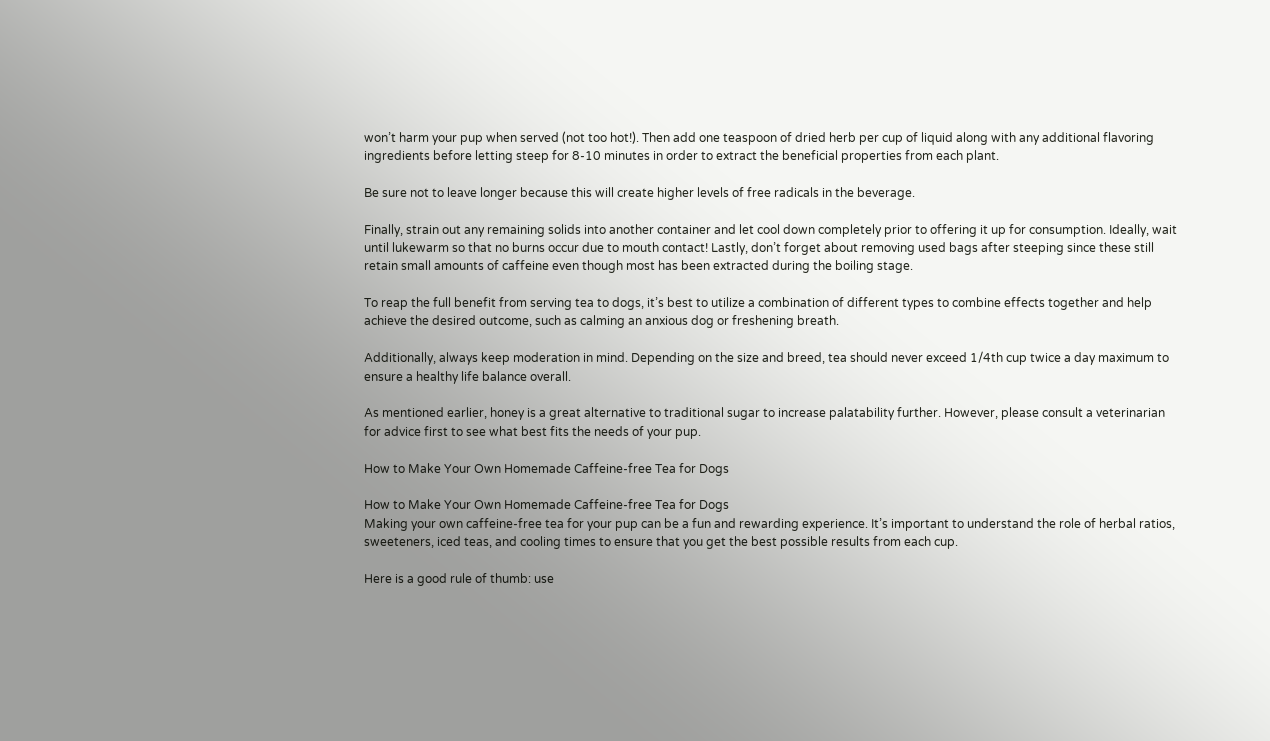won’t harm your pup when served (not too hot!). Then add one teaspoon of dried herb per cup of liquid along with any additional flavoring ingredients before letting steep for 8-10 minutes in order to extract the beneficial properties from each plant.

Be sure not to leave longer because this will create higher levels of free radicals in the beverage.

Finally, strain out any remaining solids into another container and let cool down completely prior to offering it up for consumption. Ideally, wait until lukewarm so that no burns occur due to mouth contact! Lastly, don’t forget about removing used bags after steeping since these still retain small amounts of caffeine even though most has been extracted during the boiling stage.

To reap the full benefit from serving tea to dogs, it’s best to utilize a combination of different types to combine effects together and help achieve the desired outcome, such as calming an anxious dog or freshening breath.

Additionally, always keep moderation in mind. Depending on the size and breed, tea should never exceed 1/4th cup twice a day maximum to ensure a healthy life balance overall.

As mentioned earlier, honey is a great alternative to traditional sugar to increase palatability further. However, please consult a veterinarian for advice first to see what best fits the needs of your pup.

How to Make Your Own Homemade Caffeine-free Tea for Dogs

How to Make Your Own Homemade Caffeine-free Tea for Dogs
Making your own caffeine-free tea for your pup can be a fun and rewarding experience. It’s important to understand the role of herbal ratios, sweeteners, iced teas, and cooling times to ensure that you get the best possible results from each cup.

Here is a good rule of thumb: use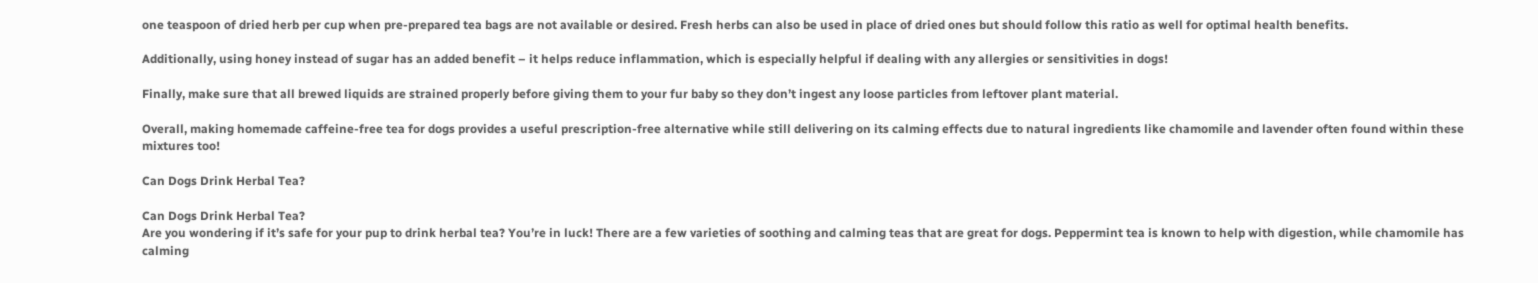one teaspoon of dried herb per cup when pre-prepared tea bags are not available or desired. Fresh herbs can also be used in place of dried ones but should follow this ratio as well for optimal health benefits.

Additionally, using honey instead of sugar has an added benefit – it helps reduce inflammation, which is especially helpful if dealing with any allergies or sensitivities in dogs!

Finally, make sure that all brewed liquids are strained properly before giving them to your fur baby so they don’t ingest any loose particles from leftover plant material.

Overall, making homemade caffeine-free tea for dogs provides a useful prescription-free alternative while still delivering on its calming effects due to natural ingredients like chamomile and lavender often found within these mixtures too!

Can Dogs Drink Herbal Tea?

Can Dogs Drink Herbal Tea?
Are you wondering if it’s safe for your pup to drink herbal tea? You’re in luck! There are a few varieties of soothing and calming teas that are great for dogs. Peppermint tea is known to help with digestion, while chamomile has calming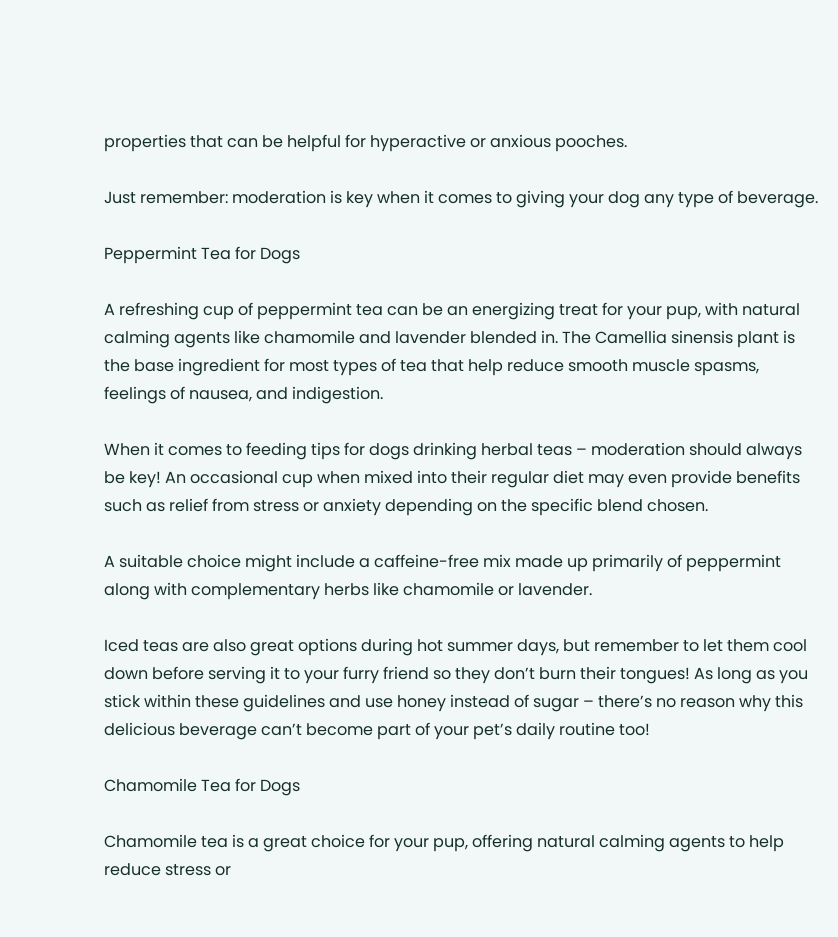properties that can be helpful for hyperactive or anxious pooches.

Just remember: moderation is key when it comes to giving your dog any type of beverage.

Peppermint Tea for Dogs

A refreshing cup of peppermint tea can be an energizing treat for your pup, with natural calming agents like chamomile and lavender blended in. The Camellia sinensis plant is the base ingredient for most types of tea that help reduce smooth muscle spasms, feelings of nausea, and indigestion.

When it comes to feeding tips for dogs drinking herbal teas – moderation should always be key! An occasional cup when mixed into their regular diet may even provide benefits such as relief from stress or anxiety depending on the specific blend chosen.

A suitable choice might include a caffeine-free mix made up primarily of peppermint along with complementary herbs like chamomile or lavender.

Iced teas are also great options during hot summer days, but remember to let them cool down before serving it to your furry friend so they don’t burn their tongues! As long as you stick within these guidelines and use honey instead of sugar – there’s no reason why this delicious beverage can’t become part of your pet’s daily routine too!

Chamomile Tea for Dogs

Chamomile tea is a great choice for your pup, offering natural calming agents to help reduce stress or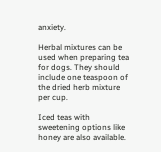anxiety.

Herbal mixtures can be used when preparing tea for dogs. They should include one teaspoon of the dried herb mixture per cup.

Iced teas with sweetening options like honey are also available.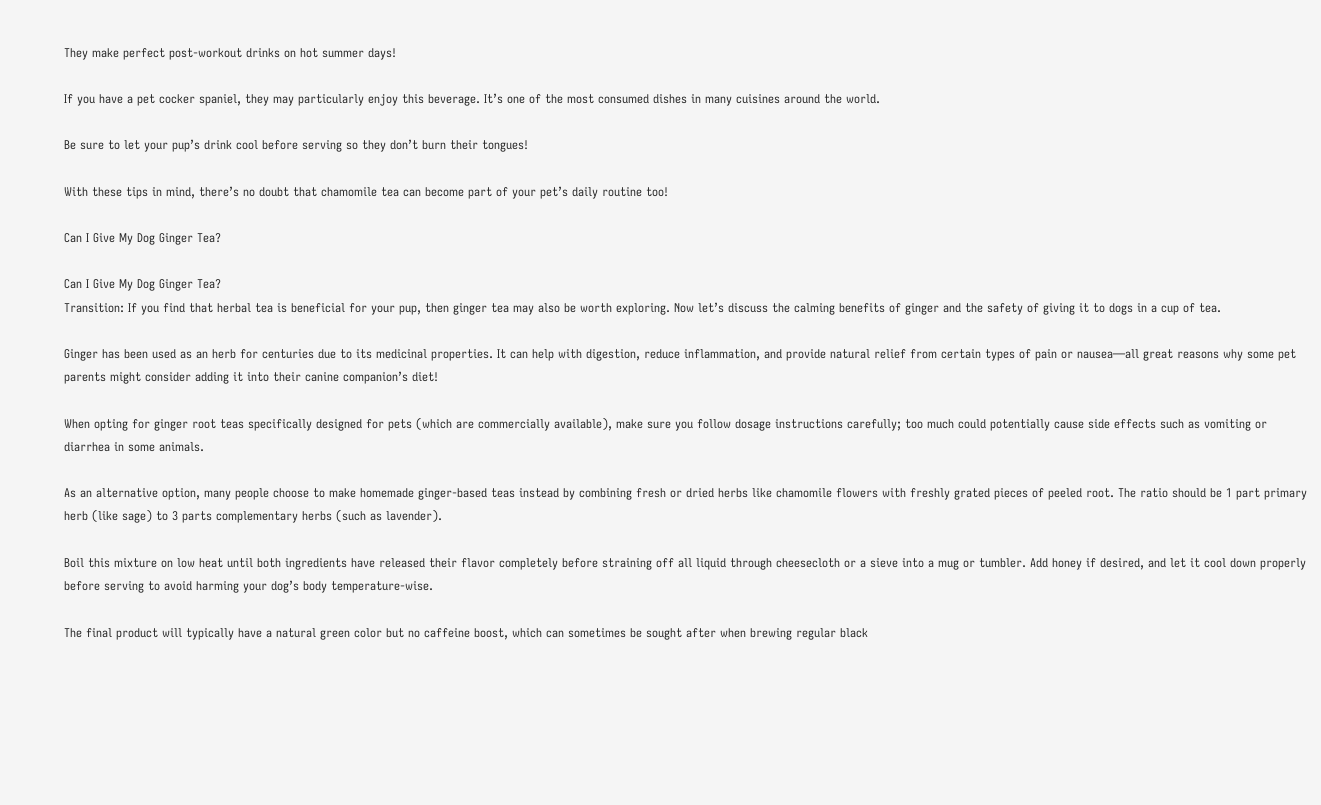They make perfect post-workout drinks on hot summer days!

If you have a pet cocker spaniel, they may particularly enjoy this beverage. It’s one of the most consumed dishes in many cuisines around the world.

Be sure to let your pup’s drink cool before serving so they don’t burn their tongues!

With these tips in mind, there’s no doubt that chamomile tea can become part of your pet’s daily routine too!

Can I Give My Dog Ginger Tea?

Can I Give My Dog Ginger Tea?
Transition: If you find that herbal tea is beneficial for your pup, then ginger tea may also be worth exploring. Now let’s discuss the calming benefits of ginger and the safety of giving it to dogs in a cup of tea.

Ginger has been used as an herb for centuries due to its medicinal properties. It can help with digestion, reduce inflammation, and provide natural relief from certain types of pain or nausea—all great reasons why some pet parents might consider adding it into their canine companion’s diet!

When opting for ginger root teas specifically designed for pets (which are commercially available), make sure you follow dosage instructions carefully; too much could potentially cause side effects such as vomiting or diarrhea in some animals.

As an alternative option, many people choose to make homemade ginger-based teas instead by combining fresh or dried herbs like chamomile flowers with freshly grated pieces of peeled root. The ratio should be 1 part primary herb (like sage) to 3 parts complementary herbs (such as lavender).

Boil this mixture on low heat until both ingredients have released their flavor completely before straining off all liquid through cheesecloth or a sieve into a mug or tumbler. Add honey if desired, and let it cool down properly before serving to avoid harming your dog’s body temperature-wise.

The final product will typically have a natural green color but no caffeine boost, which can sometimes be sought after when brewing regular black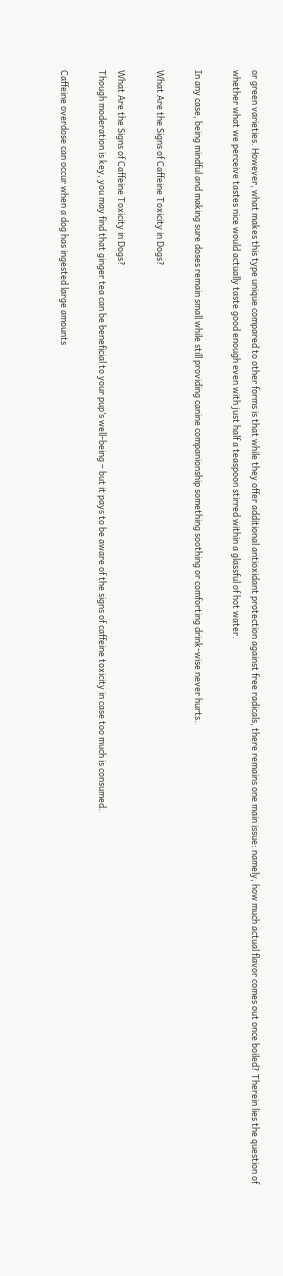or green varieties. However, what makes this type unique compared to other forms is that while they offer additional antioxidant protection against free radicals, there remains one main issue: namely, how much actual flavor comes out once boiled? Therein lies the question of whether what we perceive tastes nice would actually taste good enough even with just half a teaspoon stirred within a glassful of hot water.

In any case, being mindful and making sure doses remain small while still providing canine companionship something soothing or comforting drink-wise never hurts.

What Are the Signs of Caffeine Toxicity in Dogs?

What Are the Signs of Caffeine Toxicity in Dogs?
Though moderation is key, you may find that ginger tea can be beneficial to your pup’s well-being – but it pays to be aware of the signs of caffeine toxicity in case too much is consumed.

Caffeine overdose can occur when a dog has ingested large amounts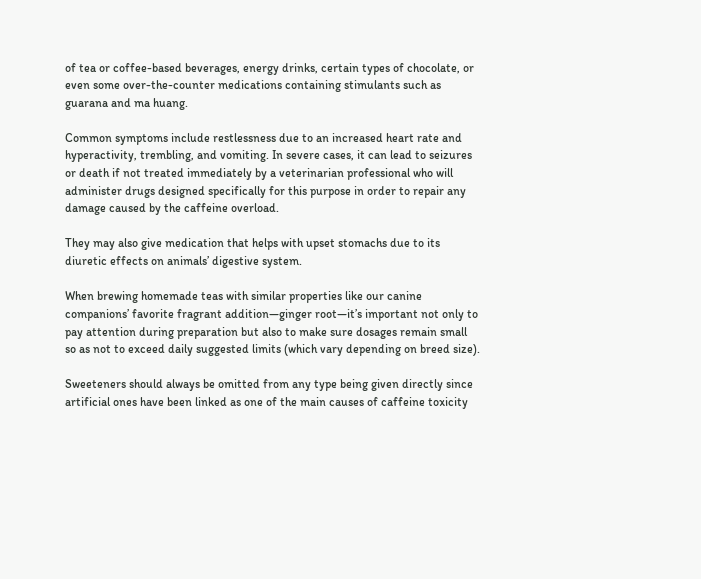of tea or coffee-based beverages, energy drinks, certain types of chocolate, or even some over-the-counter medications containing stimulants such as guarana and ma huang.

Common symptoms include restlessness due to an increased heart rate and hyperactivity, trembling, and vomiting. In severe cases, it can lead to seizures or death if not treated immediately by a veterinarian professional who will administer drugs designed specifically for this purpose in order to repair any damage caused by the caffeine overload.

They may also give medication that helps with upset stomachs due to its diuretic effects on animals’ digestive system.

When brewing homemade teas with similar properties like our canine companions’ favorite fragrant addition—ginger root—it’s important not only to pay attention during preparation but also to make sure dosages remain small so as not to exceed daily suggested limits (which vary depending on breed size).

Sweeteners should always be omitted from any type being given directly since artificial ones have been linked as one of the main causes of caffeine toxicity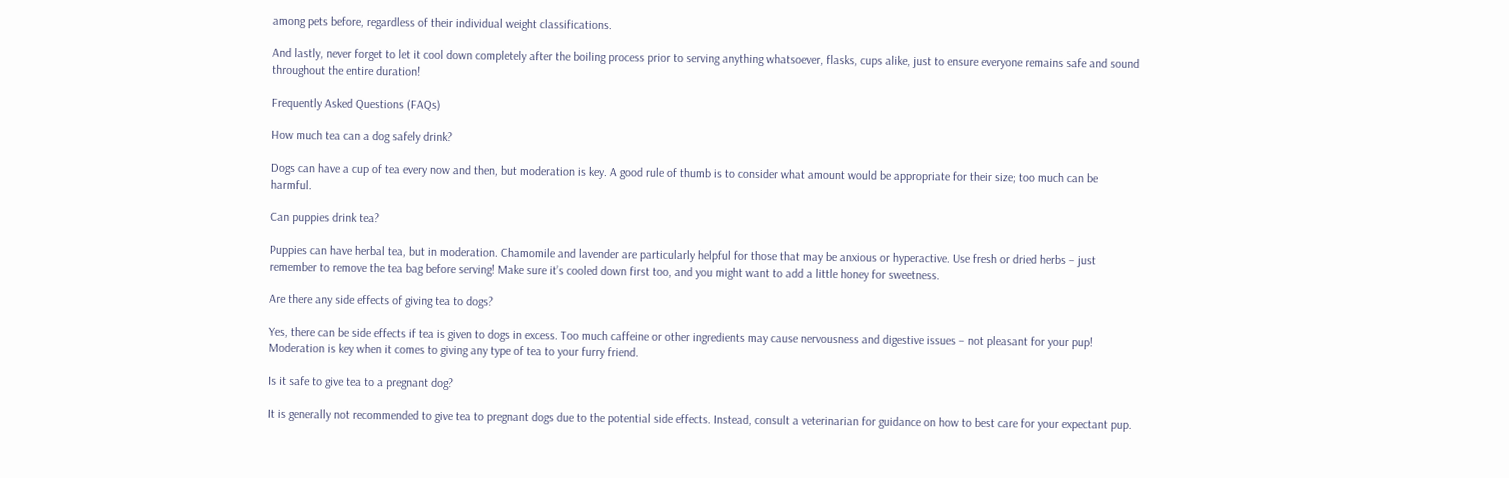among pets before, regardless of their individual weight classifications.

And lastly, never forget to let it cool down completely after the boiling process prior to serving anything whatsoever, flasks, cups alike, just to ensure everyone remains safe and sound throughout the entire duration!

Frequently Asked Questions (FAQs)

How much tea can a dog safely drink?

Dogs can have a cup of tea every now and then, but moderation is key. A good rule of thumb is to consider what amount would be appropriate for their size; too much can be harmful.

Can puppies drink tea?

Puppies can have herbal tea, but in moderation. Chamomile and lavender are particularly helpful for those that may be anxious or hyperactive. Use fresh or dried herbs – just remember to remove the tea bag before serving! Make sure it’s cooled down first too, and you might want to add a little honey for sweetness.

Are there any side effects of giving tea to dogs?

Yes, there can be side effects if tea is given to dogs in excess. Too much caffeine or other ingredients may cause nervousness and digestive issues – not pleasant for your pup! Moderation is key when it comes to giving any type of tea to your furry friend.

Is it safe to give tea to a pregnant dog?

It is generally not recommended to give tea to pregnant dogs due to the potential side effects. Instead, consult a veterinarian for guidance on how to best care for your expectant pup.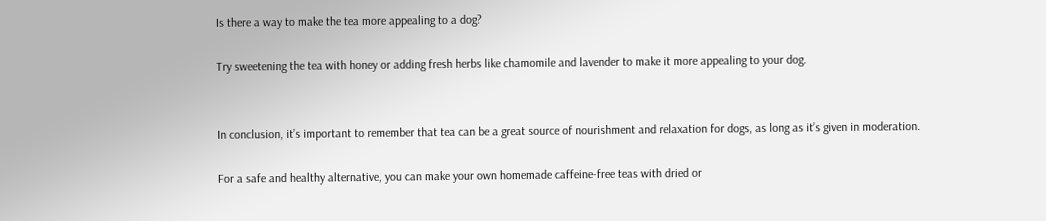Is there a way to make the tea more appealing to a dog?

Try sweetening the tea with honey or adding fresh herbs like chamomile and lavender to make it more appealing to your dog.


In conclusion, it’s important to remember that tea can be a great source of nourishment and relaxation for dogs, as long as it’s given in moderation.

For a safe and healthy alternative, you can make your own homemade caffeine-free teas with dried or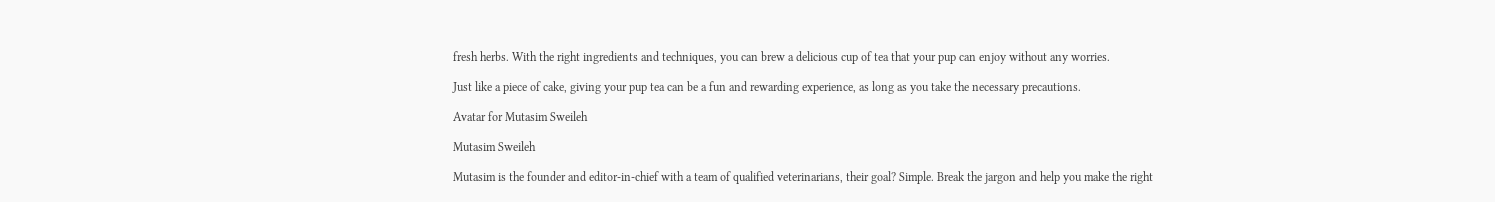fresh herbs. With the right ingredients and techniques, you can brew a delicious cup of tea that your pup can enjoy without any worries.

Just like a piece of cake, giving your pup tea can be a fun and rewarding experience, as long as you take the necessary precautions.

Avatar for Mutasim Sweileh

Mutasim Sweileh

Mutasim is the founder and editor-in-chief with a team of qualified veterinarians, their goal? Simple. Break the jargon and help you make the right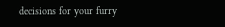decisions for your furry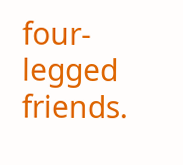four-legged friends.